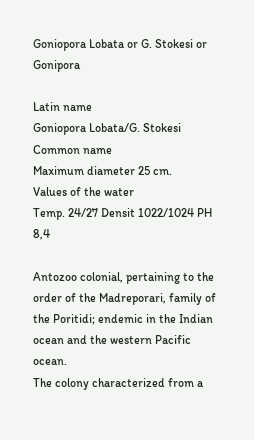Goniopora Lobata or G. Stokesi or Gonipora

Latin name
Goniopora Lobata/G. Stokesi
Common name
Maximum diameter 25 cm.
Values of the water
Temp. 24/27 Densit 1022/1024 PH 8,4

Antozoo colonial, pertaining to the order of the Madreporari, family of the Poritidi; endemic in the Indian ocean and the western Pacific ocean.
The colony characterized from a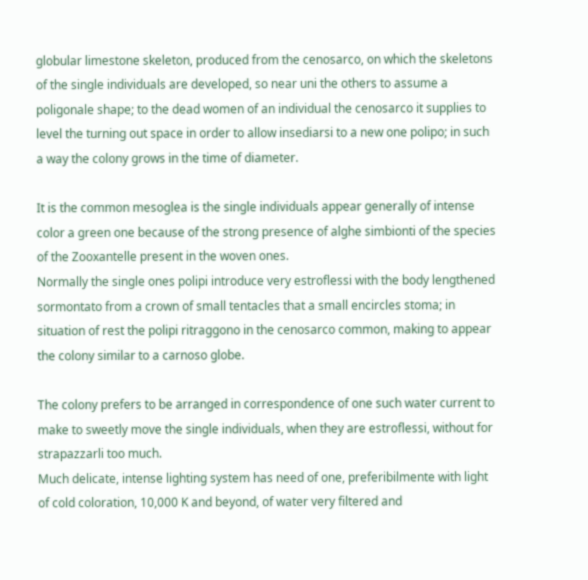globular limestone skeleton, produced from the cenosarco, on which the skeletons of the single individuals are developed, so near uni the others to assume a poligonale shape; to the dead women of an individual the cenosarco it supplies to level the turning out space in order to allow insediarsi to a new one polipo; in such a way the colony grows in the time of diameter.

It is the common mesoglea is the single individuals appear generally of intense color a green one because of the strong presence of alghe simbionti of the species of the Zooxantelle present in the woven ones.
Normally the single ones polipi introduce very estroflessi with the body lengthened sormontato from a crown of small tentacles that a small encircles stoma; in situation of rest the polipi ritraggono in the cenosarco common, making to appear the colony similar to a carnoso globe.

The colony prefers to be arranged in correspondence of one such water current to make to sweetly move the single individuals, when they are estroflessi, without for strapazzarli too much.
Much delicate, intense lighting system has need of one, preferibilmente with light of cold coloration, 10,000 K and beyond, of water very filtered and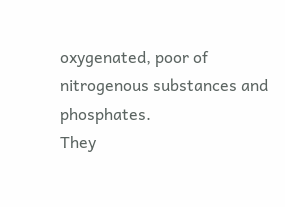oxygenated, poor of nitrogenous substances and phosphates.
They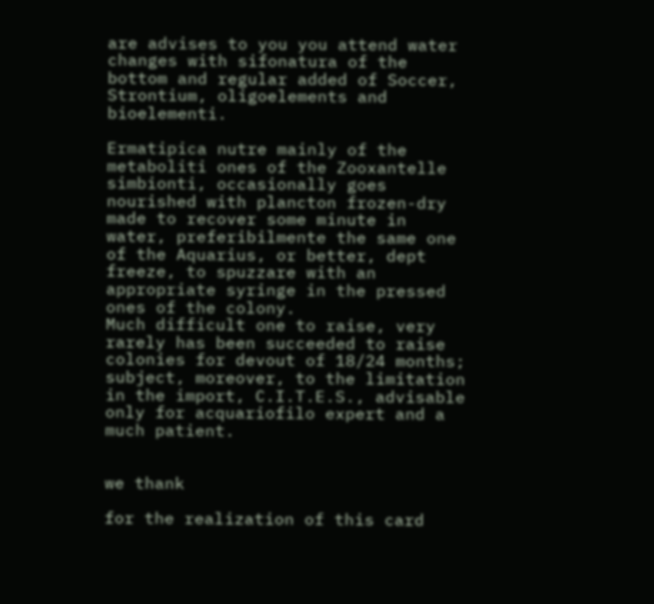are advises to you you attend water changes with sifonatura of the bottom and regular added of Soccer, Strontium, oligoelements and bioelementi.

Ermatipica nutre mainly of the metaboliti ones of the Zooxantelle simbionti, occasionally goes nourished with plancton frozen-dry made to recover some minute in water, preferibilmente the same one of the Aquarius, or better, dept freeze, to spuzzare with an appropriate syringe in the pressed ones of the colony.
Much difficult one to raise, very rarely has been succeeded to raise colonies for devout of 18/24 months; subject, moreover, to the limitation in the import, C.I.T.E.S., advisable only for acquariofilo expert and a much patient.


we thank

for the realization of this card